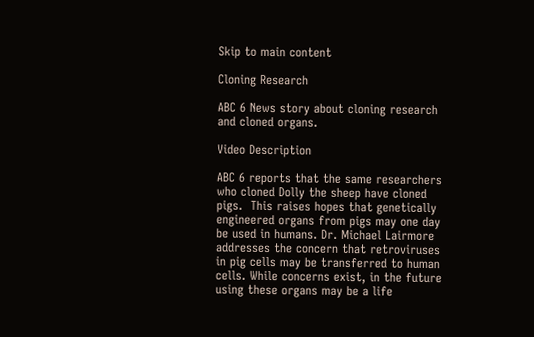Skip to main content

Cloning Research

ABC 6 News story about cloning research and cloned organs.

Video Description

ABC 6 reports that the same researchers who cloned Dolly the sheep have cloned pigs.  This raises hopes that genetically engineered organs from pigs may one day be used in humans. Dr. Michael Lairmore addresses the concern that retroviruses in pig cells may be transferred to human cells. While concerns exist, in the future using these organs may be a life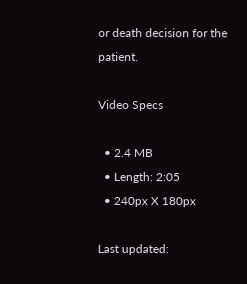or death decision for the patient.

Video Specs

  • 2.4 MB
  • Length: 2:05
  • 240px X 180px

Last updated: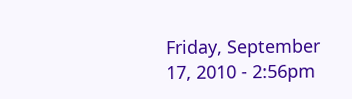Friday, September 17, 2010 - 2:56pm